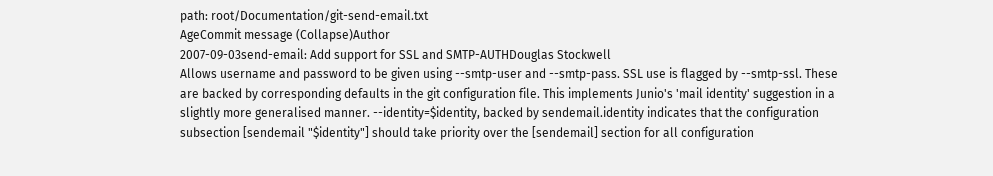path: root/Documentation/git-send-email.txt
AgeCommit message (Collapse)Author
2007-09-03send-email: Add support for SSL and SMTP-AUTHDouglas Stockwell
Allows username and password to be given using --smtp-user and --smtp-pass. SSL use is flagged by --smtp-ssl. These are backed by corresponding defaults in the git configuration file. This implements Junio's 'mail identity' suggestion in a slightly more generalised manner. --identity=$identity, backed by sendemail.identity indicates that the configuration subsection [sendemail "$identity"] should take priority over the [sendemail] section for all configuration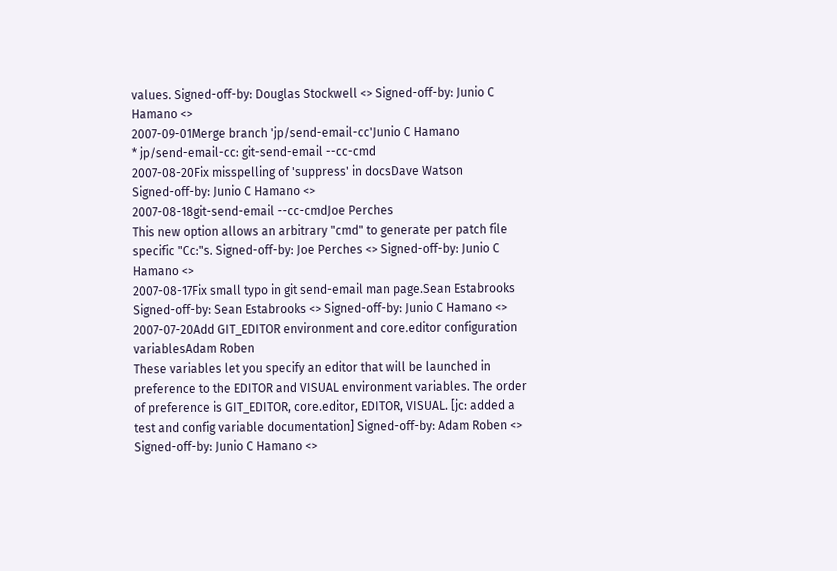values. Signed-off-by: Douglas Stockwell <> Signed-off-by: Junio C Hamano <>
2007-09-01Merge branch 'jp/send-email-cc'Junio C Hamano
* jp/send-email-cc: git-send-email --cc-cmd
2007-08-20Fix misspelling of 'suppress' in docsDave Watson
Signed-off-by: Junio C Hamano <>
2007-08-18git-send-email --cc-cmdJoe Perches
This new option allows an arbitrary "cmd" to generate per patch file specific "Cc:"s. Signed-off-by: Joe Perches <> Signed-off-by: Junio C Hamano <>
2007-08-17Fix small typo in git send-email man page.Sean Estabrooks
Signed-off-by: Sean Estabrooks <> Signed-off-by: Junio C Hamano <>
2007-07-20Add GIT_EDITOR environment and core.editor configuration variablesAdam Roben
These variables let you specify an editor that will be launched in preference to the EDITOR and VISUAL environment variables. The order of preference is GIT_EDITOR, core.editor, EDITOR, VISUAL. [jc: added a test and config variable documentation] Signed-off-by: Adam Roben <> Signed-off-by: Junio C Hamano <>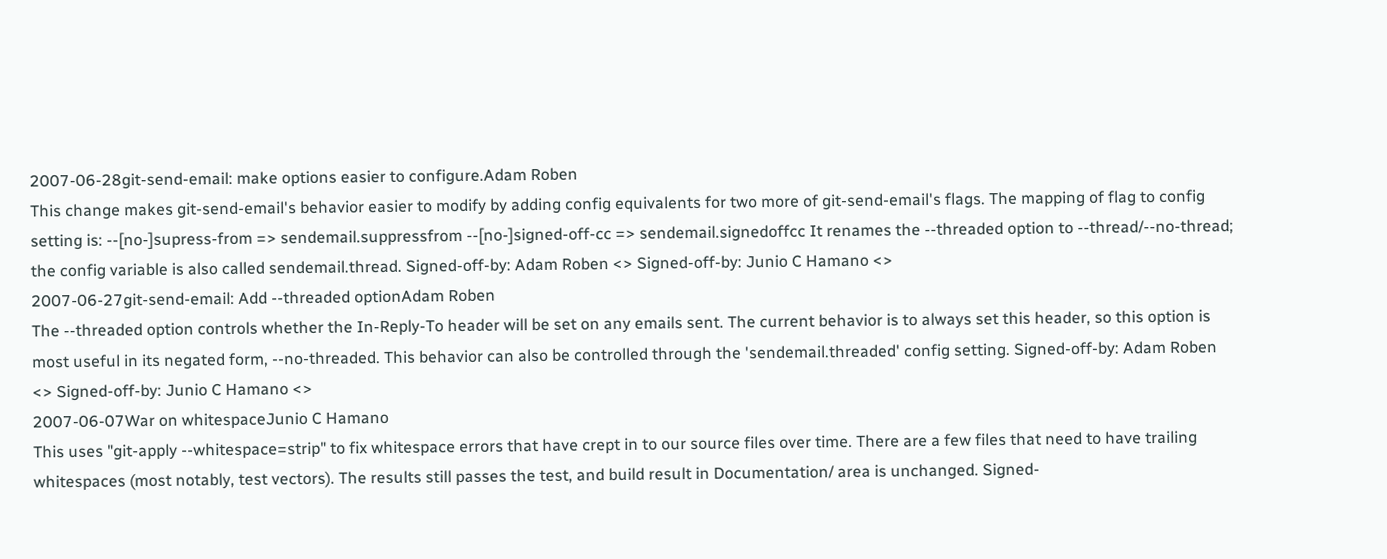2007-06-28git-send-email: make options easier to configure.Adam Roben
This change makes git-send-email's behavior easier to modify by adding config equivalents for two more of git-send-email's flags. The mapping of flag to config setting is: --[no-]supress-from => sendemail.suppressfrom --[no-]signed-off-cc => sendemail.signedoffcc It renames the --threaded option to --thread/--no-thread; the config variable is also called sendemail.thread. Signed-off-by: Adam Roben <> Signed-off-by: Junio C Hamano <>
2007-06-27git-send-email: Add --threaded optionAdam Roben
The --threaded option controls whether the In-Reply-To header will be set on any emails sent. The current behavior is to always set this header, so this option is most useful in its negated form, --no-threaded. This behavior can also be controlled through the 'sendemail.threaded' config setting. Signed-off-by: Adam Roben <> Signed-off-by: Junio C Hamano <>
2007-06-07War on whitespaceJunio C Hamano
This uses "git-apply --whitespace=strip" to fix whitespace errors that have crept in to our source files over time. There are a few files that need to have trailing whitespaces (most notably, test vectors). The results still passes the test, and build result in Documentation/ area is unchanged. Signed-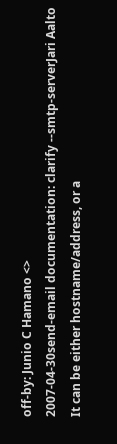off-by: Junio C Hamano <>
2007-04-30send-email documentation: clarify --smtp-serverJari Aalto
It can be either hostname/address, or a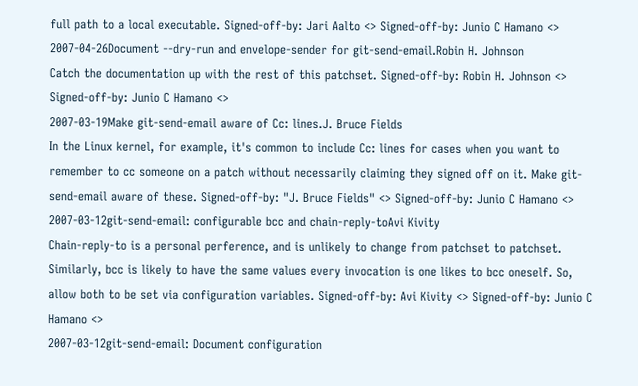full path to a local executable. Signed-off-by: Jari Aalto <> Signed-off-by: Junio C Hamano <>
2007-04-26Document --dry-run and envelope-sender for git-send-email.Robin H. Johnson
Catch the documentation up with the rest of this patchset. Signed-off-by: Robin H. Johnson <> Signed-off-by: Junio C Hamano <>
2007-03-19Make git-send-email aware of Cc: lines.J. Bruce Fields
In the Linux kernel, for example, it's common to include Cc: lines for cases when you want to remember to cc someone on a patch without necessarily claiming they signed off on it. Make git-send-email aware of these. Signed-off-by: "J. Bruce Fields" <> Signed-off-by: Junio C Hamano <>
2007-03-12git-send-email: configurable bcc and chain-reply-toAvi Kivity
Chain-reply-to is a personal perference, and is unlikely to change from patchset to patchset. Similarly, bcc is likely to have the same values every invocation is one likes to bcc oneself. So, allow both to be set via configuration variables. Signed-off-by: Avi Kivity <> Signed-off-by: Junio C Hamano <>
2007-03-12git-send-email: Document configuration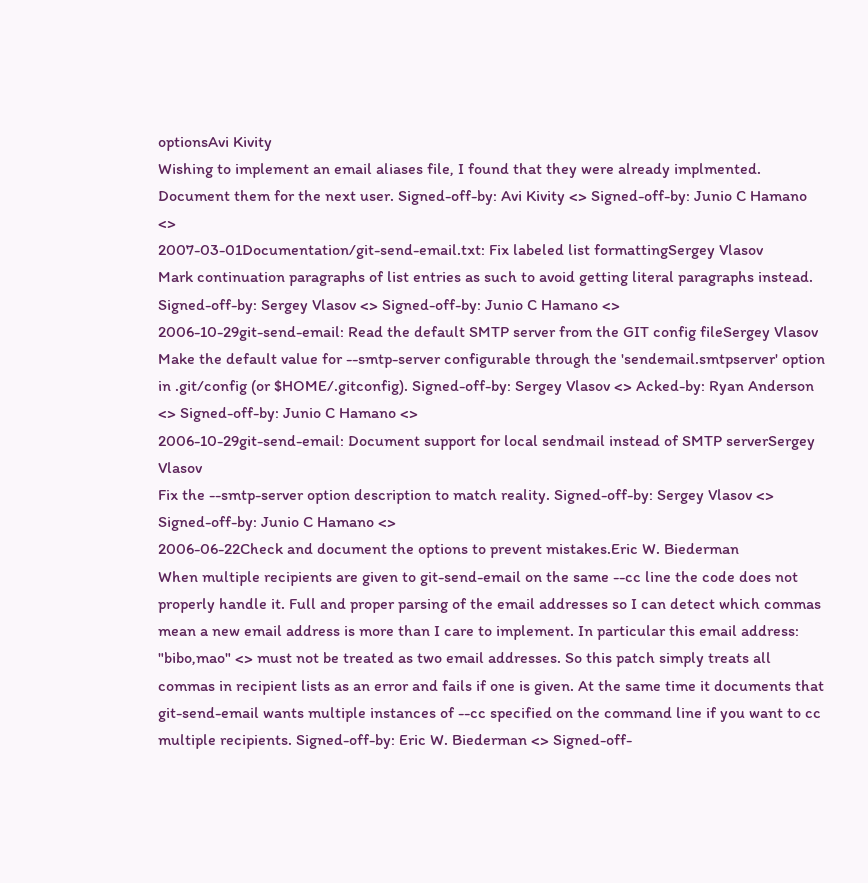optionsAvi Kivity
Wishing to implement an email aliases file, I found that they were already implmented. Document them for the next user. Signed-off-by: Avi Kivity <> Signed-off-by: Junio C Hamano <>
2007-03-01Documentation/git-send-email.txt: Fix labeled list formattingSergey Vlasov
Mark continuation paragraphs of list entries as such to avoid getting literal paragraphs instead. Signed-off-by: Sergey Vlasov <> Signed-off-by: Junio C Hamano <>
2006-10-29git-send-email: Read the default SMTP server from the GIT config fileSergey Vlasov
Make the default value for --smtp-server configurable through the 'sendemail.smtpserver' option in .git/config (or $HOME/.gitconfig). Signed-off-by: Sergey Vlasov <> Acked-by: Ryan Anderson <> Signed-off-by: Junio C Hamano <>
2006-10-29git-send-email: Document support for local sendmail instead of SMTP serverSergey Vlasov
Fix the --smtp-server option description to match reality. Signed-off-by: Sergey Vlasov <> Signed-off-by: Junio C Hamano <>
2006-06-22Check and document the options to prevent mistakes.Eric W. Biederman
When multiple recipients are given to git-send-email on the same --cc line the code does not properly handle it. Full and proper parsing of the email addresses so I can detect which commas mean a new email address is more than I care to implement. In particular this email address: "bibo,mao" <> must not be treated as two email addresses. So this patch simply treats all commas in recipient lists as an error and fails if one is given. At the same time it documents that git-send-email wants multiple instances of --cc specified on the command line if you want to cc multiple recipients. Signed-off-by: Eric W. Biederman <> Signed-off-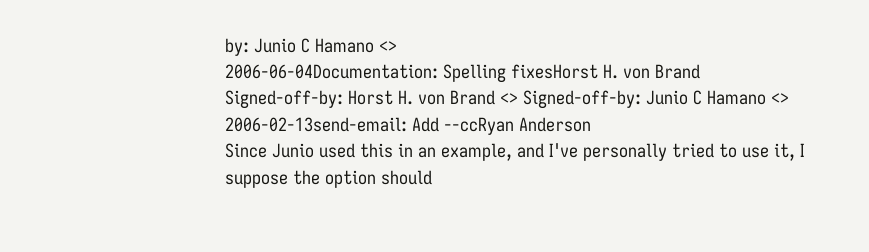by: Junio C Hamano <>
2006-06-04Documentation: Spelling fixesHorst H. von Brand
Signed-off-by: Horst H. von Brand <> Signed-off-by: Junio C Hamano <>
2006-02-13send-email: Add --ccRyan Anderson
Since Junio used this in an example, and I've personally tried to use it, I suppose the option should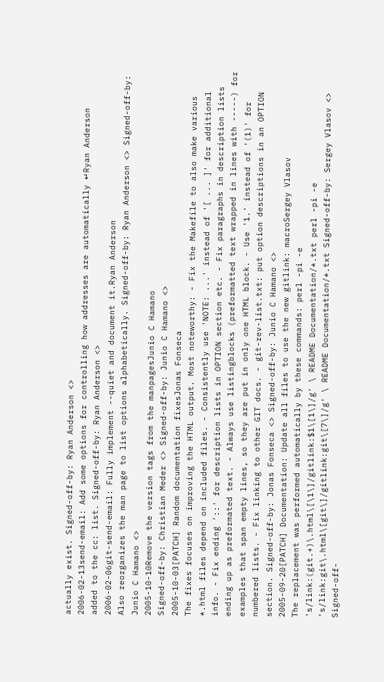actually exist. Signed-off-by: Ryan Anderson <>
2006-02-13send-email: Add some options for controlling how addresses are automatically ↵Ryan Anderson
added to the cc: list. Signed-off-by: Ryan Anderson <>
2006-02-06git-send-email: Fully implement --quiet and document it.Ryan Anderson
Also reorganizes the man page to list options alphabetically. Signed-off-by: Ryan Anderson <> Signed-off-by: Junio C Hamano <>
2005-10-10Remove the version tags from the manpagesJunio C Hamano
Signed-off-by: Christian Meder <> Signed-off-by: Junio C Hamano <>
2005-10-03[PATCH] Random documentation fixesJonas Fonseca
The fixes focuses on improving the HTML output. Most noteworthy: - Fix the Makefile to also make various *.html files depend on included files. - Consistently use 'NOTE: ...' instead of '[ ... ]' for additional info. - Fix ending '::' for description lists in OPTION section etc. - Fix paragraphs in description lists ending up as preformated text. - Always use listingblocks (preformatted text wrapped in lines with -----) for examples that span empty lines, so they are put in only one HTML block. - Use '1.' instead of '(1)' for numbered lists. - Fix linking to other GIT docs. - git-rev-list.txt: put option descriptions in an OPTION section. Signed-off-by: Jonas Fonseca <> Signed-off-by: Junio C Hamano <>
2005-09-20[PATCH] Documentation: Update all files to use the new gitlink: macroSergey Vlasov
The replacement was performed automatically by these commands: perl -pi -e 's/link:(git.+)\.html\[\1\]/gitlink:$1\[1\]/g' \ README Documentation/*.txt perl -pi -e 's/link:git\.html\[git\]/gitlink:git\[7\]/g' \ README Documentation/*.txt Signed-off-by: Sergey Vlasov <> Signed-off-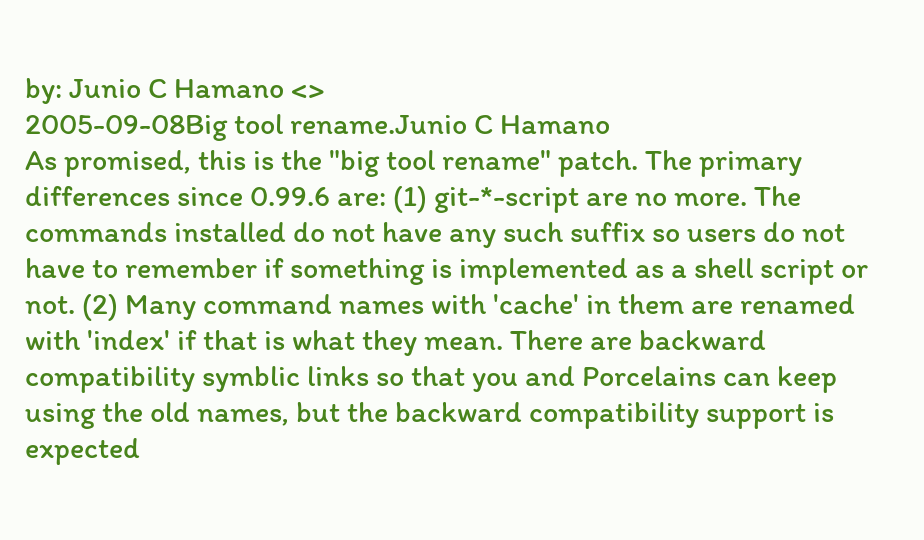by: Junio C Hamano <>
2005-09-08Big tool rename.Junio C Hamano
As promised, this is the "big tool rename" patch. The primary differences since 0.99.6 are: (1) git-*-script are no more. The commands installed do not have any such suffix so users do not have to remember if something is implemented as a shell script or not. (2) Many command names with 'cache' in them are renamed with 'index' if that is what they mean. There are backward compatibility symblic links so that you and Porcelains can keep using the old names, but the backward compatibility support is expected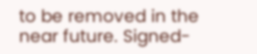to be removed in the near future. Signed-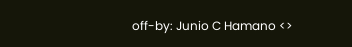off-by: Junio C Hamano <>